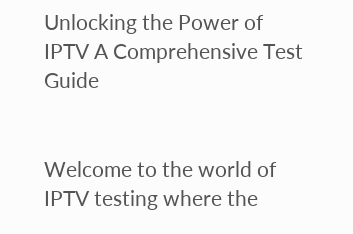Unlocking the Power of IPTV A Comprehensive Test Guide


Welcome to the world of IPTV testing where the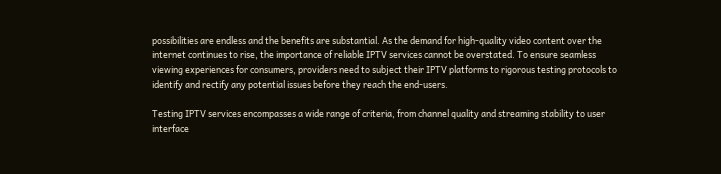possibilities are endless and the benefits are substantial. As the demand for high-quality video content over the internet continues to rise, the importance of reliable IPTV services cannot be overstated. To ensure seamless viewing experiences for consumers, providers need to subject their IPTV platforms to rigorous testing protocols to identify and rectify any potential issues before they reach the end-users.

Testing IPTV services encompasses a wide range of criteria, from channel quality and streaming stability to user interface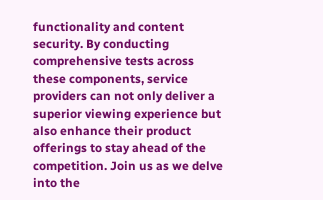functionality and content security. By conducting comprehensive tests across these components, service providers can not only deliver a superior viewing experience but also enhance their product offerings to stay ahead of the competition. Join us as we delve into the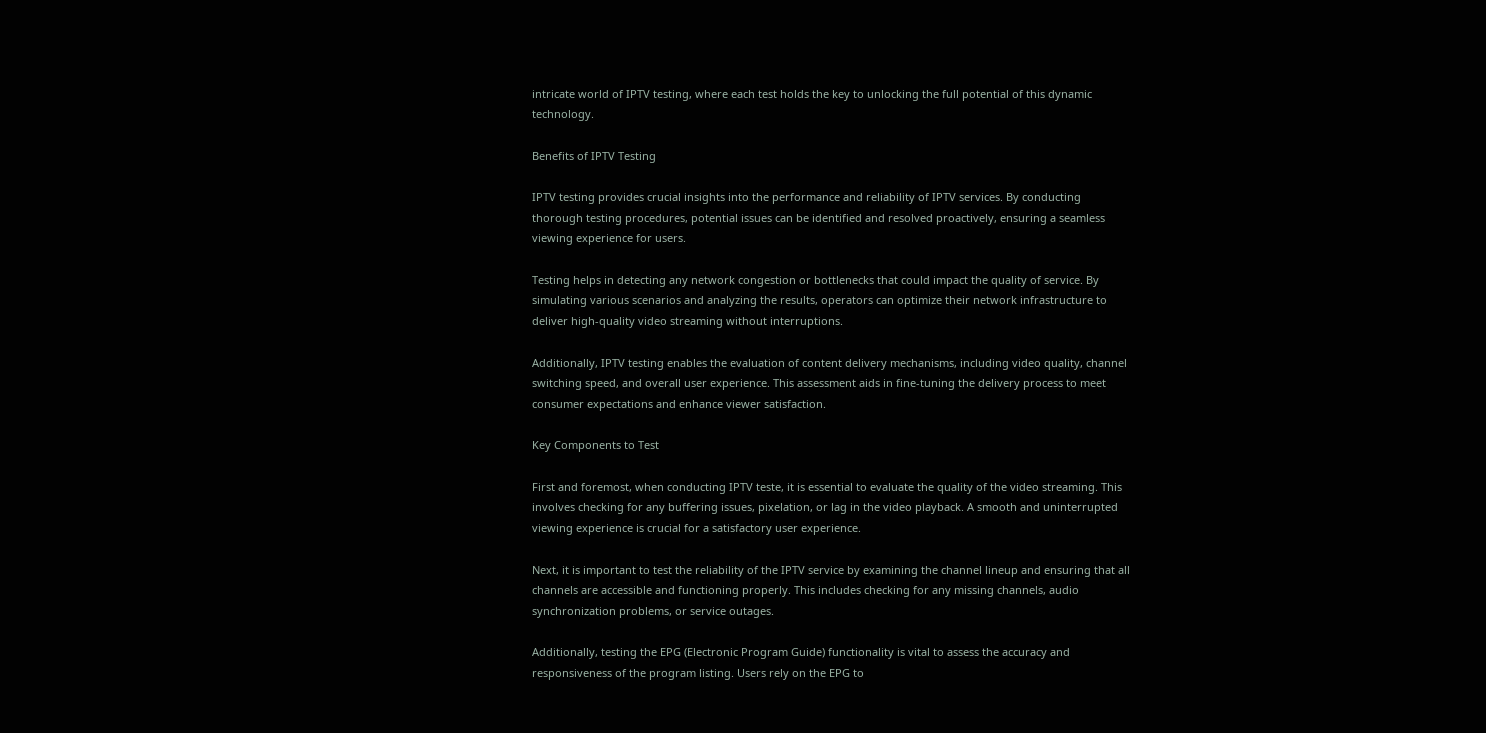intricate world of IPTV testing, where each test holds the key to unlocking the full potential of this dynamic technology.

Benefits of IPTV Testing

IPTV testing provides crucial insights into the performance and reliability of IPTV services. By conducting thorough testing procedures, potential issues can be identified and resolved proactively, ensuring a seamless viewing experience for users.

Testing helps in detecting any network congestion or bottlenecks that could impact the quality of service. By simulating various scenarios and analyzing the results, operators can optimize their network infrastructure to deliver high-quality video streaming without interruptions.

Additionally, IPTV testing enables the evaluation of content delivery mechanisms, including video quality, channel switching speed, and overall user experience. This assessment aids in fine-tuning the delivery process to meet consumer expectations and enhance viewer satisfaction.

Key Components to Test

First and foremost, when conducting IPTV teste, it is essential to evaluate the quality of the video streaming. This involves checking for any buffering issues, pixelation, or lag in the video playback. A smooth and uninterrupted viewing experience is crucial for a satisfactory user experience.

Next, it is important to test the reliability of the IPTV service by examining the channel lineup and ensuring that all channels are accessible and functioning properly. This includes checking for any missing channels, audio synchronization problems, or service outages.

Additionally, testing the EPG (Electronic Program Guide) functionality is vital to assess the accuracy and responsiveness of the program listing. Users rely on the EPG to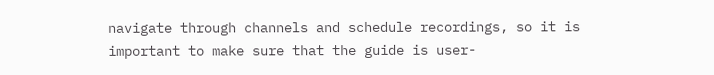navigate through channels and schedule recordings, so it is important to make sure that the guide is user-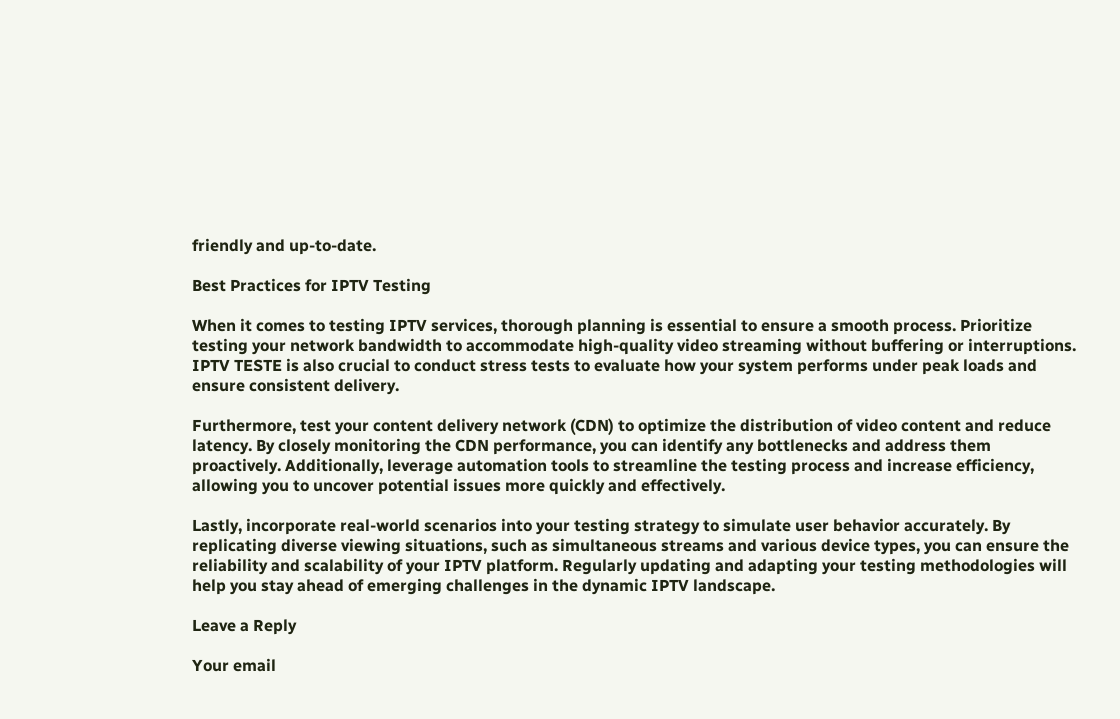friendly and up-to-date.

Best Practices for IPTV Testing

When it comes to testing IPTV services, thorough planning is essential to ensure a smooth process. Prioritize testing your network bandwidth to accommodate high-quality video streaming without buffering or interruptions. IPTV TESTE is also crucial to conduct stress tests to evaluate how your system performs under peak loads and ensure consistent delivery.

Furthermore, test your content delivery network (CDN) to optimize the distribution of video content and reduce latency. By closely monitoring the CDN performance, you can identify any bottlenecks and address them proactively. Additionally, leverage automation tools to streamline the testing process and increase efficiency, allowing you to uncover potential issues more quickly and effectively.

Lastly, incorporate real-world scenarios into your testing strategy to simulate user behavior accurately. By replicating diverse viewing situations, such as simultaneous streams and various device types, you can ensure the reliability and scalability of your IPTV platform. Regularly updating and adapting your testing methodologies will help you stay ahead of emerging challenges in the dynamic IPTV landscape.

Leave a Reply

Your email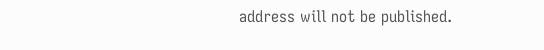address will not be published.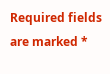Required fields are marked *